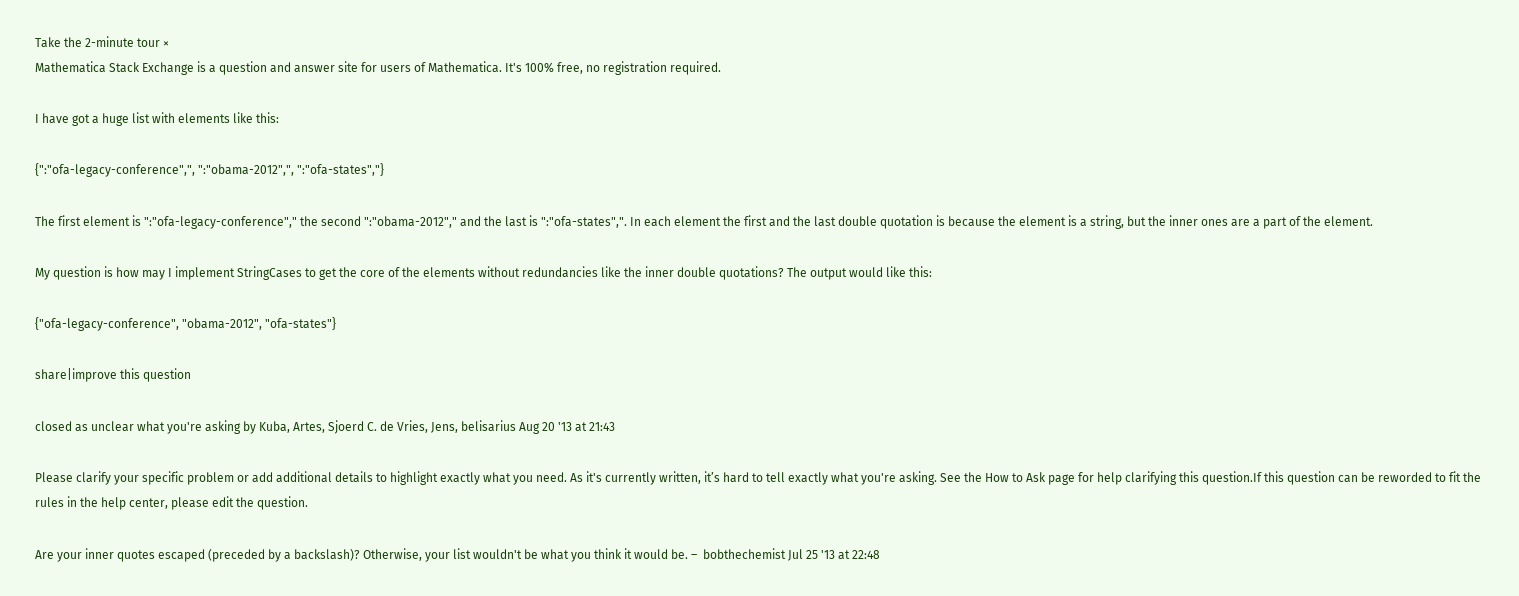Take the 2-minute tour ×
Mathematica Stack Exchange is a question and answer site for users of Mathematica. It's 100% free, no registration required.

I have got a huge list with elements like this:

{":"ofa-legacy-conference",", ":"obama-2012",", ":"ofa-states","}

The first element is ":"ofa-legacy-conference"," the second ":"obama-2012"," and the last is ":"ofa-states",". In each element the first and the last double quotation is because the element is a string, but the inner ones are a part of the element.

My question is how may I implement StringCases to get the core of the elements without redundancies like the inner double quotations? The output would like this:

{"ofa-legacy-conference", "obama-2012", "ofa-states"}

share|improve this question

closed as unclear what you're asking by Kuba, Artes, Sjoerd C. de Vries, Jens, belisarius Aug 20 '13 at 21:43

Please clarify your specific problem or add additional details to highlight exactly what you need. As it's currently written, it’s hard to tell exactly what you're asking. See the How to Ask page for help clarifying this question.If this question can be reworded to fit the rules in the help center, please edit the question.

Are your inner quotes escaped (preceded by a backslash)? Otherwise, your list wouldn't be what you think it would be. –  bobthechemist Jul 25 '13 at 22:48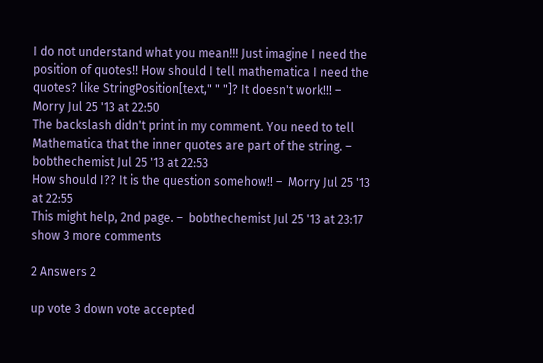I do not understand what you mean!!! Just imagine I need the position of quotes!! How should I tell mathematica I need the quotes? like StringPosition[text," " "]? It doesn't work!!! –  Morry Jul 25 '13 at 22:50
The backslash didn't print in my comment. You need to tell Mathematica that the inner quotes are part of the string. –  bobthechemist Jul 25 '13 at 22:53
How should I?? It is the question somehow!! –  Morry Jul 25 '13 at 22:55
This might help, 2nd page. –  bobthechemist Jul 25 '13 at 23:17
show 3 more comments

2 Answers 2

up vote 3 down vote accepted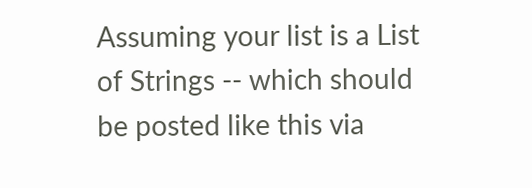Assuming your list is a List of Strings -- which should be posted like this via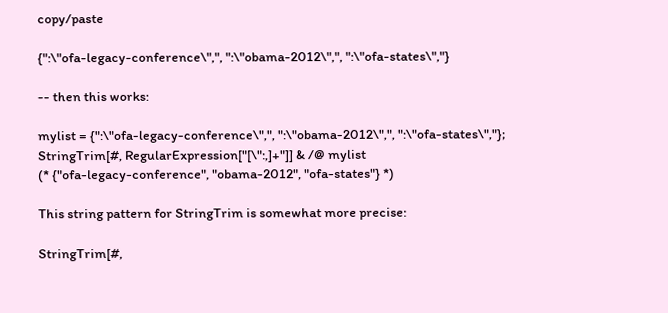copy/paste

{":\"ofa-legacy-conference\",", ":\"obama-2012\",", ":\"ofa-states\","}

-- then this works:

mylist = {":\"ofa-legacy-conference\",", ":\"obama-2012\",", ":\"ofa-states\","};
StringTrim[#, RegularExpression["[\":,]+"]] & /@ mylist
(* {"ofa-legacy-conference", "obama-2012", "ofa-states"} *)

This string pattern for StringTrim is somewhat more precise:

StringTrim[#,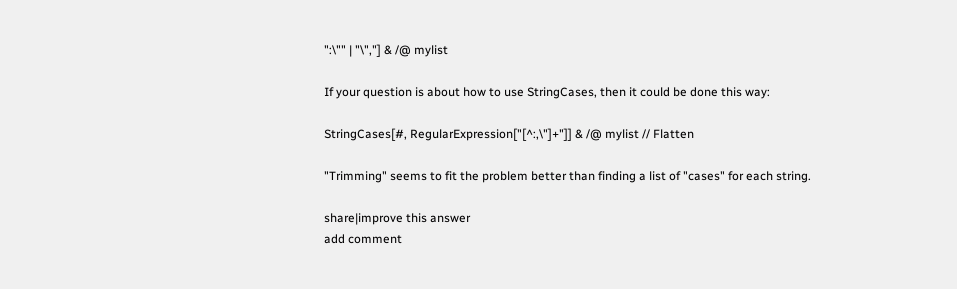":\"" | "\","] & /@ mylist

If your question is about how to use StringCases, then it could be done this way:

StringCases[#, RegularExpression["[^:,\"]+"]] & /@ mylist // Flatten

"Trimming" seems to fit the problem better than finding a list of "cases" for each string.

share|improve this answer
add comment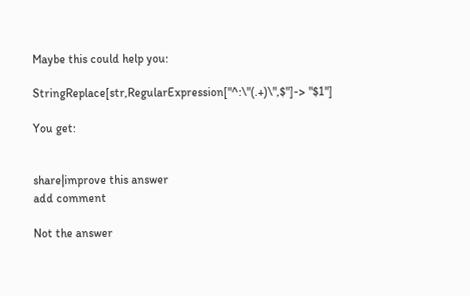Maybe this could help you:

StringReplace[str,RegularExpression["^:\"(.+)\",$"]-> "$1"]

You get:


share|improve this answer
add comment

Not the answer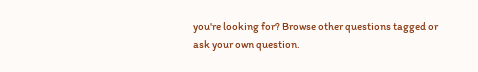you're looking for? Browse other questions tagged or ask your own question.